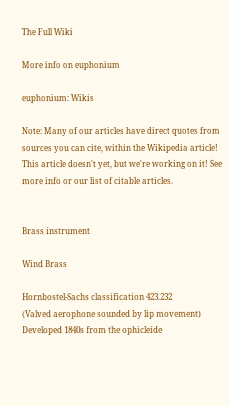The Full Wiki

More info on euphonium

euphonium: Wikis

Note: Many of our articles have direct quotes from sources you can cite, within the Wikipedia article! This article doesn't yet, but we're working on it! See more info or our list of citable articles.


Brass instrument

Wind Brass

Hornbostel-Sachs classification 423.232
(Valved aerophone sounded by lip movement)
Developed 1840s from the ophicleide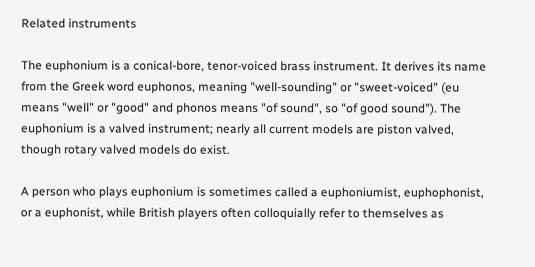Related instruments

The euphonium is a conical-bore, tenor-voiced brass instrument. It derives its name from the Greek word euphonos, meaning "well-sounding" or "sweet-voiced" (eu means "well" or "good" and phonos means "of sound", so "of good sound"). The euphonium is a valved instrument; nearly all current models are piston valved, though rotary valved models do exist.

A person who plays euphonium is sometimes called a euphoniumist, euphophonist, or a euphonist, while British players often colloquially refer to themselves as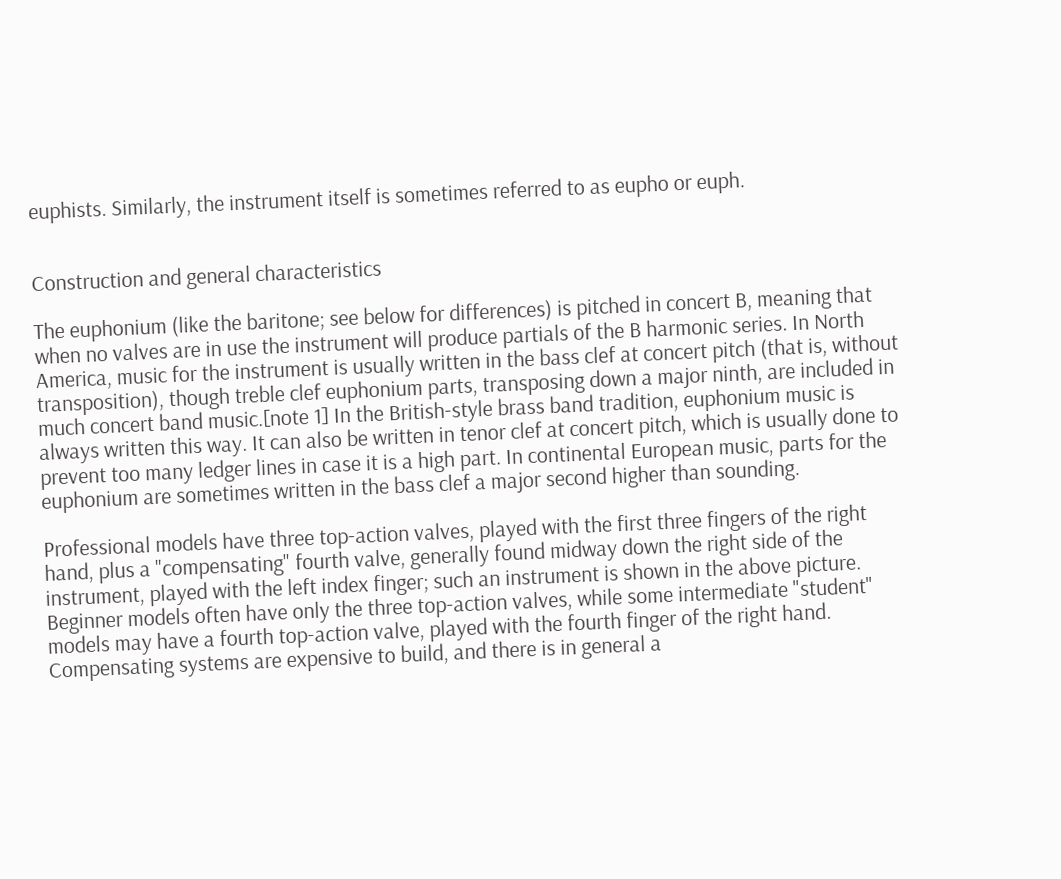euphists. Similarly, the instrument itself is sometimes referred to as eupho or euph.


Construction and general characteristics

The euphonium (like the baritone; see below for differences) is pitched in concert B, meaning that when no valves are in use the instrument will produce partials of the B harmonic series. In North America, music for the instrument is usually written in the bass clef at concert pitch (that is, without transposition), though treble clef euphonium parts, transposing down a major ninth, are included in much concert band music.[note 1] In the British-style brass band tradition, euphonium music is always written this way. It can also be written in tenor clef at concert pitch, which is usually done to prevent too many ledger lines in case it is a high part. In continental European music, parts for the euphonium are sometimes written in the bass clef a major second higher than sounding.

Professional models have three top-action valves, played with the first three fingers of the right hand, plus a "compensating" fourth valve, generally found midway down the right side of the instrument, played with the left index finger; such an instrument is shown in the above picture. Beginner models often have only the three top-action valves, while some intermediate "student" models may have a fourth top-action valve, played with the fourth finger of the right hand. Compensating systems are expensive to build, and there is in general a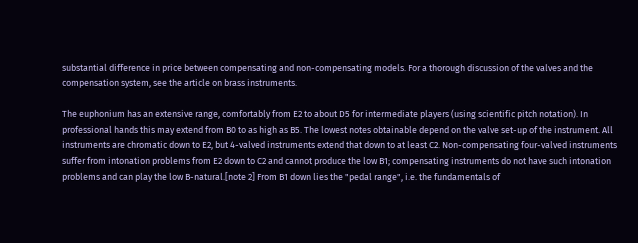substantial difference in price between compensating and non-compensating models. For a thorough discussion of the valves and the compensation system, see the article on brass instruments.

The euphonium has an extensive range, comfortably from E2 to about D5 for intermediate players (using scientific pitch notation). In professional hands this may extend from B0 to as high as B5. The lowest notes obtainable depend on the valve set-up of the instrument. All instruments are chromatic down to E2, but 4-valved instruments extend that down to at least C2. Non-compensating four-valved instruments suffer from intonation problems from E2 down to C2 and cannot produce the low B1; compensating instruments do not have such intonation problems and can play the low B-natural.[note 2] From B1 down lies the "pedal range", i.e. the fundamentals of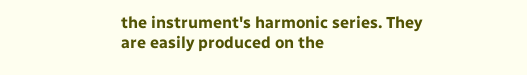the instrument's harmonic series. They are easily produced on the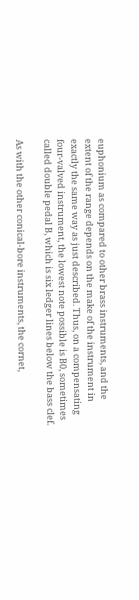euphonium as compared to other brass instruments, and the extent of the range depends on the make of the instrument in exactly the same way as just described. Thus, on a compensating four-valved instrument, the lowest note possible is B0, sometimes called double pedal B, which is six ledger lines below the bass clef.

As with the other conical-bore instruments, the cornet,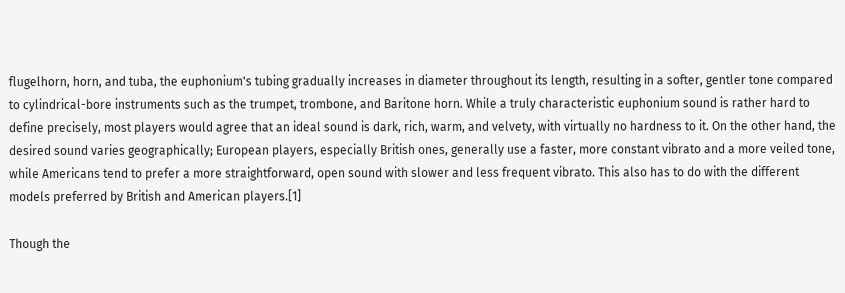flugelhorn, horn, and tuba, the euphonium's tubing gradually increases in diameter throughout its length, resulting in a softer, gentler tone compared to cylindrical-bore instruments such as the trumpet, trombone, and Baritone horn. While a truly characteristic euphonium sound is rather hard to define precisely, most players would agree that an ideal sound is dark, rich, warm, and velvety, with virtually no hardness to it. On the other hand, the desired sound varies geographically; European players, especially British ones, generally use a faster, more constant vibrato and a more veiled tone, while Americans tend to prefer a more straightforward, open sound with slower and less frequent vibrato. This also has to do with the different models preferred by British and American players.[1]

Though the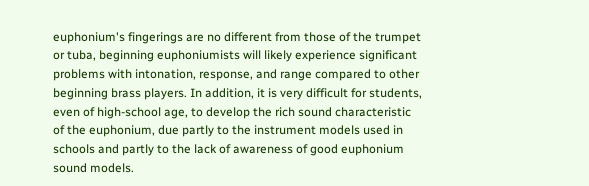euphonium's fingerings are no different from those of the trumpet or tuba, beginning euphoniumists will likely experience significant problems with intonation, response, and range compared to other beginning brass players. In addition, it is very difficult for students, even of high-school age, to develop the rich sound characteristic of the euphonium, due partly to the instrument models used in schools and partly to the lack of awareness of good euphonium sound models.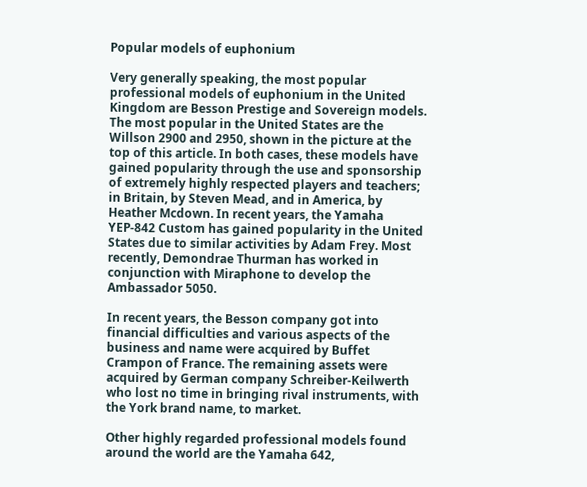Popular models of euphonium

Very generally speaking, the most popular professional models of euphonium in the United Kingdom are Besson Prestige and Sovereign models. The most popular in the United States are the Willson 2900 and 2950, shown in the picture at the top of this article. In both cases, these models have gained popularity through the use and sponsorship of extremely highly respected players and teachers; in Britain, by Steven Mead, and in America, by Heather Mcdown. In recent years, the Yamaha YEP-842 Custom has gained popularity in the United States due to similar activities by Adam Frey. Most recently, Demondrae Thurman has worked in conjunction with Miraphone to develop the Ambassador 5050.

In recent years, the Besson company got into financial difficulties and various aspects of the business and name were acquired by Buffet Crampon of France. The remaining assets were acquired by German company Schreiber-Keilwerth who lost no time in bringing rival instruments, with the York brand name, to market.

Other highly regarded professional models found around the world are the Yamaha 642,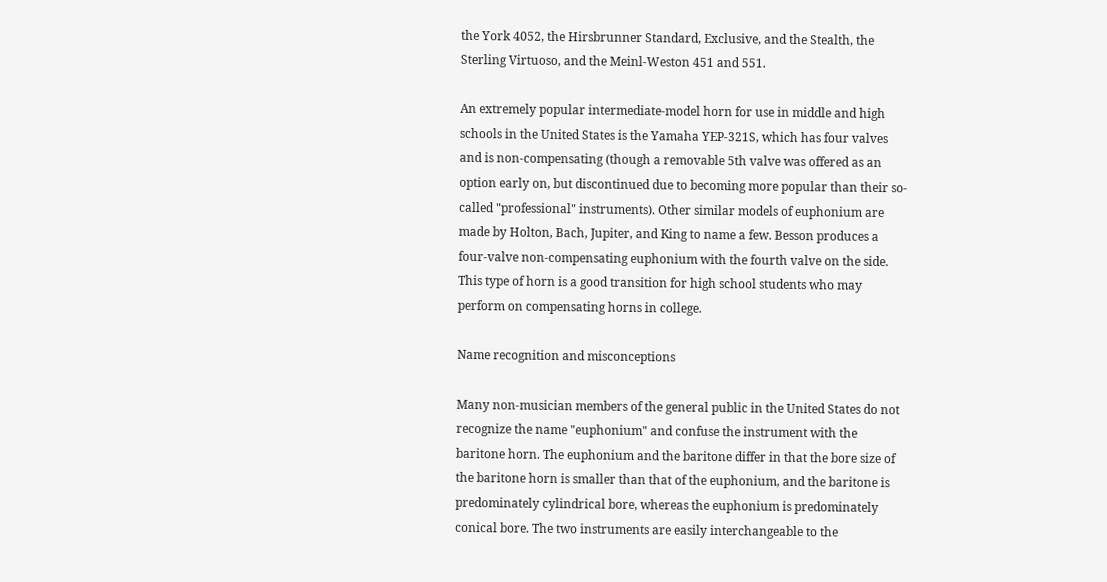the York 4052, the Hirsbrunner Standard, Exclusive, and the Stealth, the Sterling Virtuoso, and the Meinl-Weston 451 and 551.

An extremely popular intermediate-model horn for use in middle and high schools in the United States is the Yamaha YEP-321S, which has four valves and is non-compensating (though a removable 5th valve was offered as an option early on, but discontinued due to becoming more popular than their so-called "professional" instruments). Other similar models of euphonium are made by Holton, Bach, Jupiter, and King to name a few. Besson produces a four-valve non-compensating euphonium with the fourth valve on the side. This type of horn is a good transition for high school students who may perform on compensating horns in college.

Name recognition and misconceptions

Many non-musician members of the general public in the United States do not recognize the name "euphonium" and confuse the instrument with the baritone horn. The euphonium and the baritone differ in that the bore size of the baritone horn is smaller than that of the euphonium, and the baritone is predominately cylindrical bore, whereas the euphonium is predominately conical bore. The two instruments are easily interchangeable to the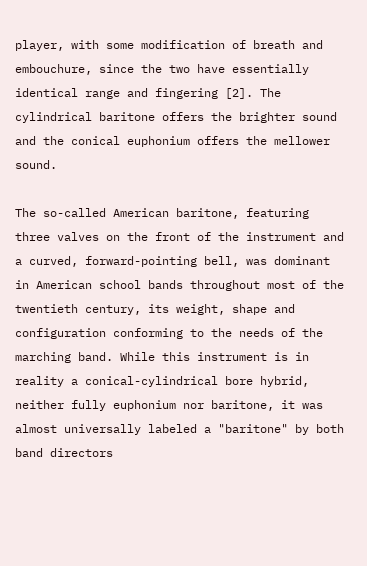player, with some modification of breath and embouchure, since the two have essentially identical range and fingering [2]. The cylindrical baritone offers the brighter sound and the conical euphonium offers the mellower sound.

The so-called American baritone, featuring three valves on the front of the instrument and a curved, forward-pointing bell, was dominant in American school bands throughout most of the twentieth century, its weight, shape and configuration conforming to the needs of the marching band. While this instrument is in reality a conical-cylindrical bore hybrid, neither fully euphonium nor baritone, it was almost universally labeled a "baritone" by both band directors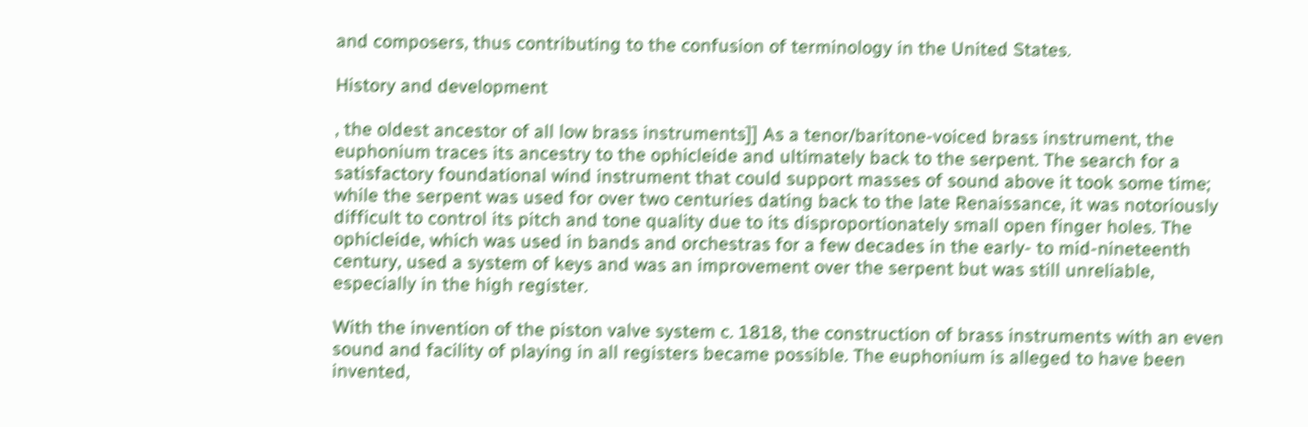and composers, thus contributing to the confusion of terminology in the United States.

History and development

, the oldest ancestor of all low brass instruments]] As a tenor/baritone-voiced brass instrument, the euphonium traces its ancestry to the ophicleide and ultimately back to the serpent. The search for a satisfactory foundational wind instrument that could support masses of sound above it took some time; while the serpent was used for over two centuries dating back to the late Renaissance, it was notoriously difficult to control its pitch and tone quality due to its disproportionately small open finger holes. The ophicleide, which was used in bands and orchestras for a few decades in the early- to mid-nineteenth century, used a system of keys and was an improvement over the serpent but was still unreliable, especially in the high register.

With the invention of the piston valve system c. 1818, the construction of brass instruments with an even sound and facility of playing in all registers became possible. The euphonium is alleged to have been invented,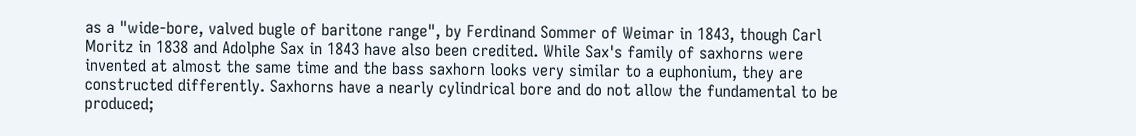as a "wide-bore, valved bugle of baritone range", by Ferdinand Sommer of Weimar in 1843, though Carl Moritz in 1838 and Adolphe Sax in 1843 have also been credited. While Sax's family of saxhorns were invented at almost the same time and the bass saxhorn looks very similar to a euphonium, they are constructed differently. Saxhorns have a nearly cylindrical bore and do not allow the fundamental to be produced;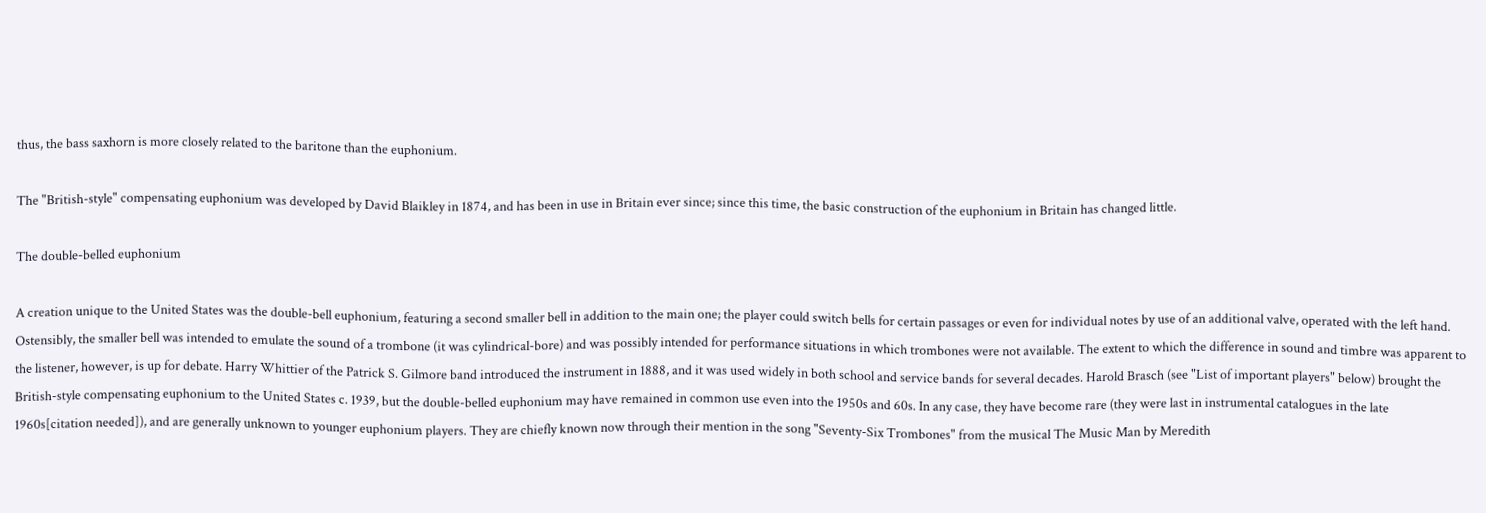thus, the bass saxhorn is more closely related to the baritone than the euphonium.

The "British-style" compensating euphonium was developed by David Blaikley in 1874, and has been in use in Britain ever since; since this time, the basic construction of the euphonium in Britain has changed little.

The double-belled euphonium

A creation unique to the United States was the double-bell euphonium, featuring a second smaller bell in addition to the main one; the player could switch bells for certain passages or even for individual notes by use of an additional valve, operated with the left hand. Ostensibly, the smaller bell was intended to emulate the sound of a trombone (it was cylindrical-bore) and was possibly intended for performance situations in which trombones were not available. The extent to which the difference in sound and timbre was apparent to the listener, however, is up for debate. Harry Whittier of the Patrick S. Gilmore band introduced the instrument in 1888, and it was used widely in both school and service bands for several decades. Harold Brasch (see "List of important players" below) brought the British-style compensating euphonium to the United States c. 1939, but the double-belled euphonium may have remained in common use even into the 1950s and 60s. In any case, they have become rare (they were last in instrumental catalogues in the late 1960s[citation needed]), and are generally unknown to younger euphonium players. They are chiefly known now through their mention in the song "Seventy-Six Trombones" from the musical The Music Man by Meredith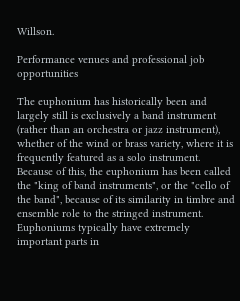Willson.

Performance venues and professional job opportunities

The euphonium has historically been and largely still is exclusively a band instrument (rather than an orchestra or jazz instrument), whether of the wind or brass variety, where it is frequently featured as a solo instrument. Because of this, the euphonium has been called the "king of band instruments", or the "cello of the band", because of its similarity in timbre and ensemble role to the stringed instrument. Euphoniums typically have extremely important parts in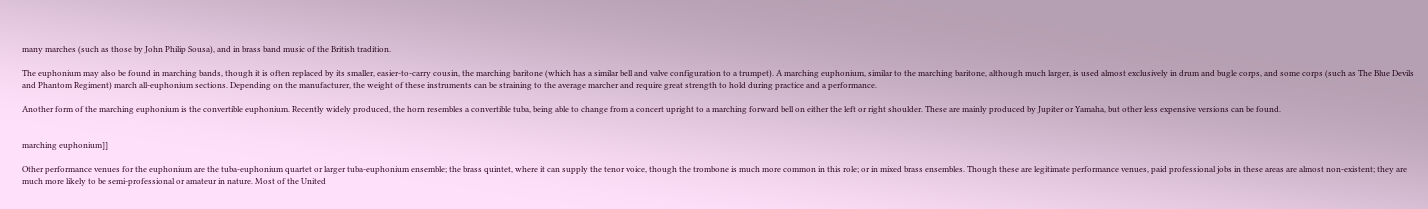many marches (such as those by John Philip Sousa), and in brass band music of the British tradition.

The euphonium may also be found in marching bands, though it is often replaced by its smaller, easier-to-carry cousin, the marching baritone (which has a similar bell and valve configuration to a trumpet). A marching euphonium, similar to the marching baritone, although much larger, is used almost exclusively in drum and bugle corps, and some corps (such as The Blue Devils and Phantom Regiment) march all-euphonium sections. Depending on the manufacturer, the weight of these instruments can be straining to the average marcher and require great strength to hold during practice and a performance.

Another form of the marching euphonium is the convertible euphonium. Recently widely produced, the horn resembles a convertible tuba, being able to change from a concert upright to a marching forward bell on either the left or right shoulder. These are mainly produced by Jupiter or Yamaha, but other less expensive versions can be found.


marching euphonium]]

Other performance venues for the euphonium are the tuba-euphonium quartet or larger tuba-euphonium ensemble; the brass quintet, where it can supply the tenor voice, though the trombone is much more common in this role; or in mixed brass ensembles. Though these are legitimate performance venues, paid professional jobs in these areas are almost non-existent; they are much more likely to be semi-professional or amateur in nature. Most of the United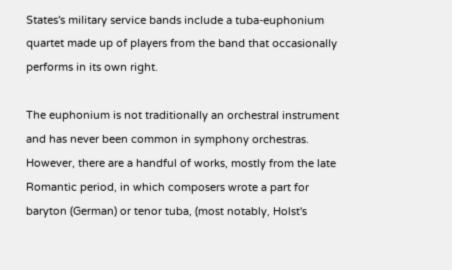States's military service bands include a tuba-euphonium quartet made up of players from the band that occasionally performs in its own right.

The euphonium is not traditionally an orchestral instrument and has never been common in symphony orchestras. However, there are a handful of works, mostly from the late Romantic period, in which composers wrote a part for baryton (German) or tenor tuba, (most notably, Holst's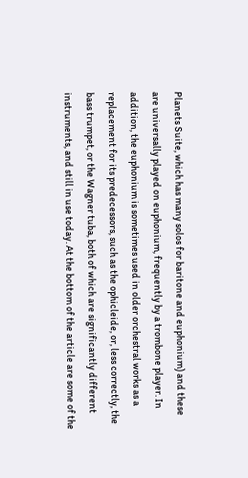Planets Suite, which has many solos for baritone and euphonium) and these are universally played on euphonium, frequently by a trombone player. In addition, the euphonium is sometimes used in older orchestral works as a replacement for its predecessors, such as the ophicleide, or, less correctly, the bass trumpet, or the Wagner tuba, both of which are significantly different instruments, and still in use today. At the bottom of the article are some of the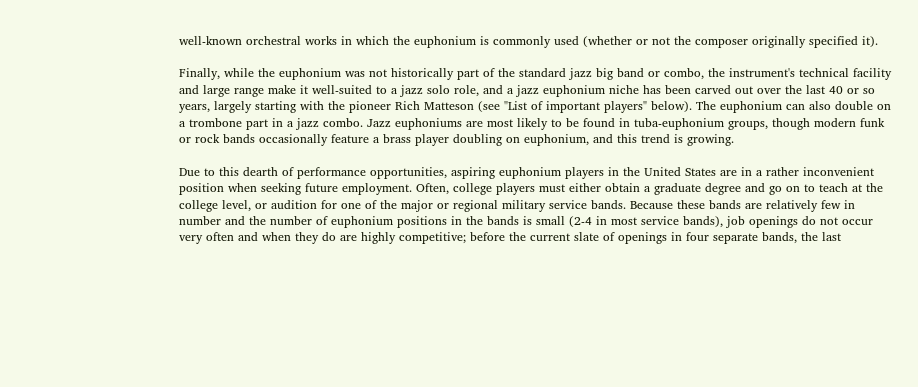well-known orchestral works in which the euphonium is commonly used (whether or not the composer originally specified it).

Finally, while the euphonium was not historically part of the standard jazz big band or combo, the instrument's technical facility and large range make it well-suited to a jazz solo role, and a jazz euphonium niche has been carved out over the last 40 or so years, largely starting with the pioneer Rich Matteson (see "List of important players" below). The euphonium can also double on a trombone part in a jazz combo. Jazz euphoniums are most likely to be found in tuba-euphonium groups, though modern funk or rock bands occasionally feature a brass player doubling on euphonium, and this trend is growing.

Due to this dearth of performance opportunities, aspiring euphonium players in the United States are in a rather inconvenient position when seeking future employment. Often, college players must either obtain a graduate degree and go on to teach at the college level, or audition for one of the major or regional military service bands. Because these bands are relatively few in number and the number of euphonium positions in the bands is small (2-4 in most service bands), job openings do not occur very often and when they do are highly competitive; before the current slate of openings in four separate bands, the last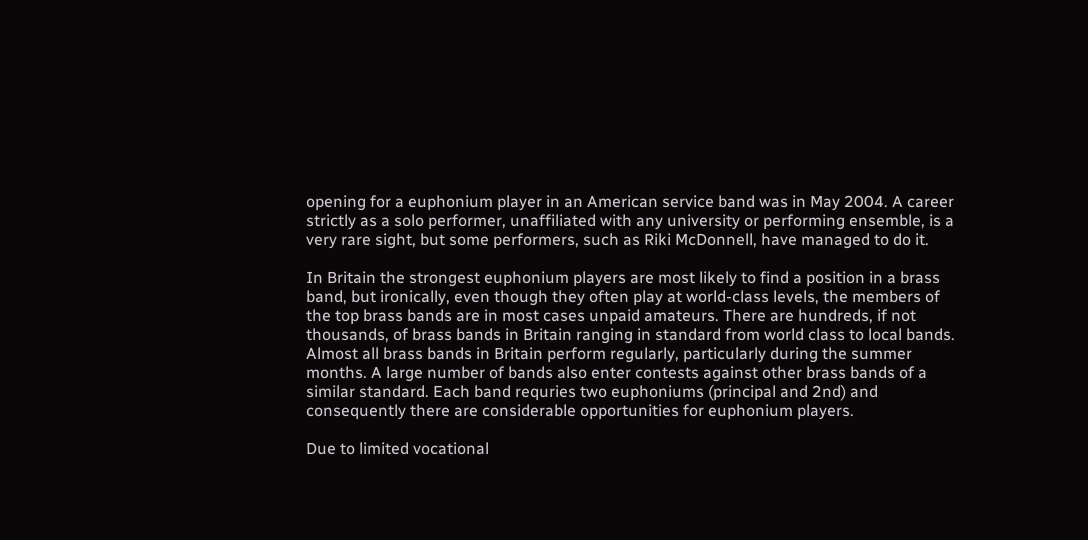opening for a euphonium player in an American service band was in May 2004. A career strictly as a solo performer, unaffiliated with any university or performing ensemble, is a very rare sight, but some performers, such as Riki McDonnell, have managed to do it.

In Britain the strongest euphonium players are most likely to find a position in a brass band, but ironically, even though they often play at world-class levels, the members of the top brass bands are in most cases unpaid amateurs. There are hundreds, if not thousands, of brass bands in Britain ranging in standard from world class to local bands. Almost all brass bands in Britain perform regularly, particularly during the summer months. A large number of bands also enter contests against other brass bands of a similar standard. Each band requries two euphoniums (principal and 2nd) and consequently there are considerable opportunities for euphonium players.

Due to limited vocational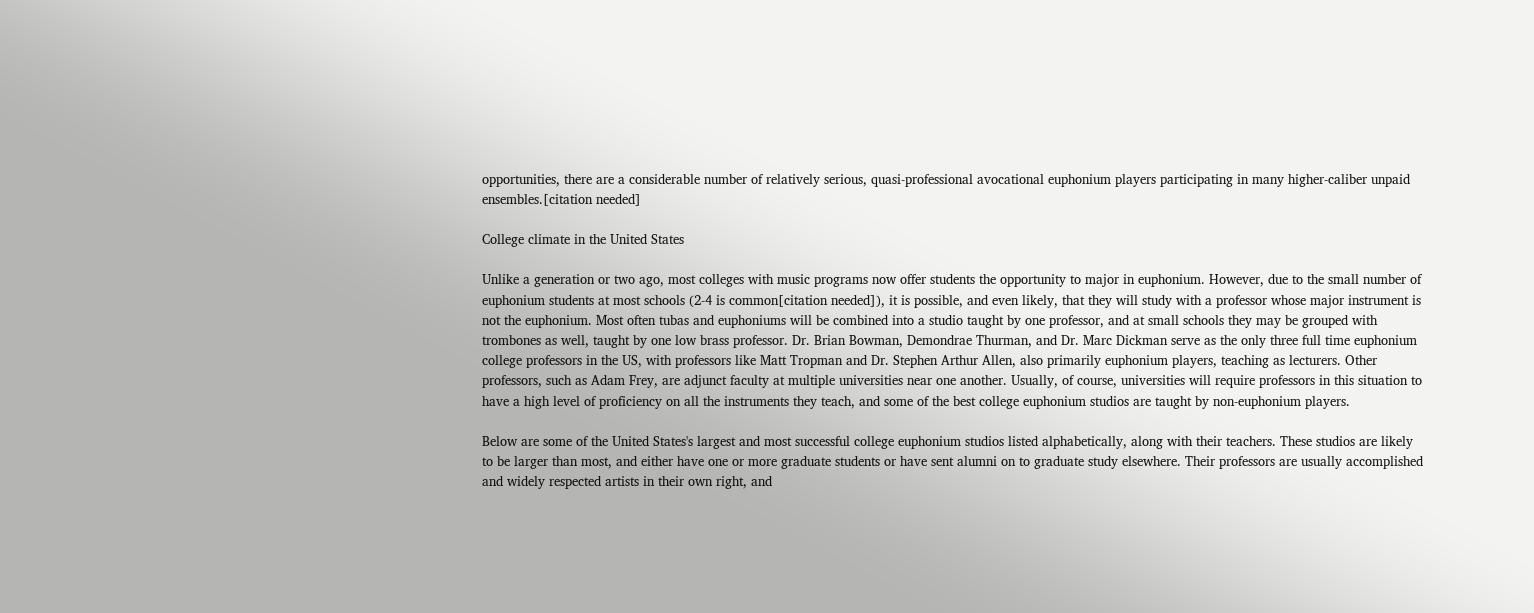opportunities, there are a considerable number of relatively serious, quasi-professional avocational euphonium players participating in many higher-caliber unpaid ensembles.[citation needed]

College climate in the United States

Unlike a generation or two ago, most colleges with music programs now offer students the opportunity to major in euphonium. However, due to the small number of euphonium students at most schools (2-4 is common[citation needed]), it is possible, and even likely, that they will study with a professor whose major instrument is not the euphonium. Most often tubas and euphoniums will be combined into a studio taught by one professor, and at small schools they may be grouped with trombones as well, taught by one low brass professor. Dr. Brian Bowman, Demondrae Thurman, and Dr. Marc Dickman serve as the only three full time euphonium college professors in the US, with professors like Matt Tropman and Dr. Stephen Arthur Allen, also primarily euphonium players, teaching as lecturers. Other professors, such as Adam Frey, are adjunct faculty at multiple universities near one another. Usually, of course, universities will require professors in this situation to have a high level of proficiency on all the instruments they teach, and some of the best college euphonium studios are taught by non-euphonium players.

Below are some of the United States's largest and most successful college euphonium studios listed alphabetically, along with their teachers. These studios are likely to be larger than most, and either have one or more graduate students or have sent alumni on to graduate study elsewhere. Their professors are usually accomplished and widely respected artists in their own right, and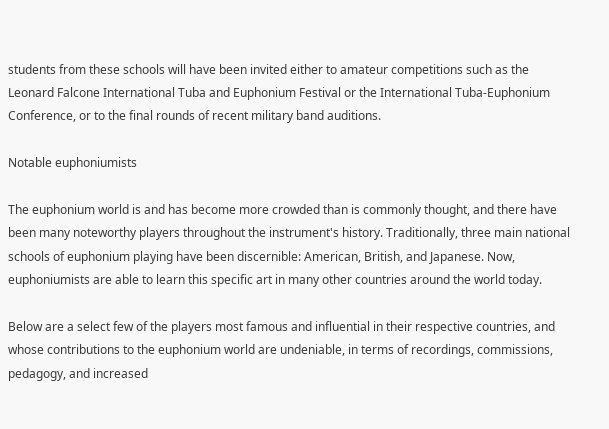students from these schools will have been invited either to amateur competitions such as the Leonard Falcone International Tuba and Euphonium Festival or the International Tuba-Euphonium Conference, or to the final rounds of recent military band auditions.

Notable euphoniumists

The euphonium world is and has become more crowded than is commonly thought, and there have been many noteworthy players throughout the instrument's history. Traditionally, three main national schools of euphonium playing have been discernible: American, British, and Japanese. Now, euphoniumists are able to learn this specific art in many other countries around the world today.

Below are a select few of the players most famous and influential in their respective countries, and whose contributions to the euphonium world are undeniable, in terms of recordings, commissions, pedagogy, and increased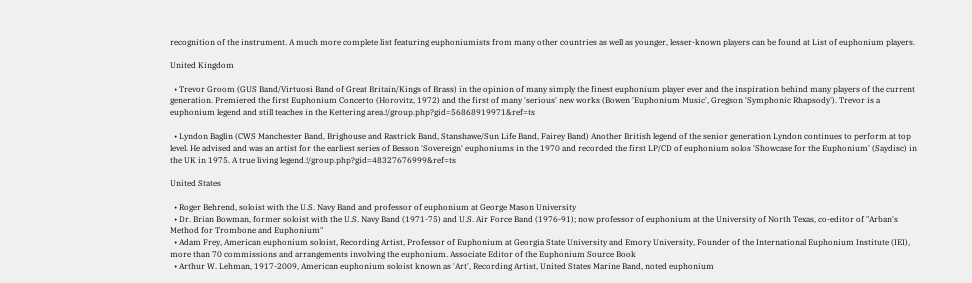recognition of the instrument. A much more complete list featuring euphoniumists from many other countries as well as younger, lesser-known players can be found at List of euphonium players.

United Kingdom

  • Trevor Groom (GUS Band/Virtuosi Band of Great Britain/Kings of Brass) in the opinion of many simply the finest euphonium player ever and the inspiration behind many players of the current generation. Premiered the first Euphonium Concerto (Horovitz, 1972) and the first of many 'serious' new works (Bowen 'Euphonium Music', Gregson 'Symphonic Rhapsody'). Trevor is a euphonium legend and still teaches in the Kettering area.!/group.php?gid=56868919971&ref=ts

  • Lyndon Baglin (CWS Manchester Band, Brighouse and Rastrick Band, Stanshawe/Sun Life Band, Fairey Band) Another British legend of the senior generation Lyndon continues to perform at top level. He advised and was an artist for the earliest series of Besson 'Sovereign' euphoniums in the 1970 and recorded the first LP/CD of euphonium solos 'Showcase for the Euphonium' (Saydisc) in the UK in 1975. A true living legend.!/group.php?gid=48327676999&ref=ts

United States

  • Roger Behrend, soloist with the U.S. Navy Band and professor of euphonium at George Mason University
  • Dr. Brian Bowman, former soloist with the U.S. Navy Band (1971-75) and U.S. Air Force Band (1976-91); now professor of euphonium at the University of North Texas, co-editor of "Arban's Method for Trombone and Euphonium"
  • Adam Frey, American euphonium soloist, Recording Artist, Professor of Euphonium at Georgia State University and Emory University, Founder of the International Euphonium Institute (IEI), more than 70 commissions and arrangements involving the euphonium. Associate Editor of the Euphonium Source Book
  • Arthur W. Lehman, 1917-2009, American euphonium soloist known as 'Art', Recording Artist, United States Marine Band, noted euphonium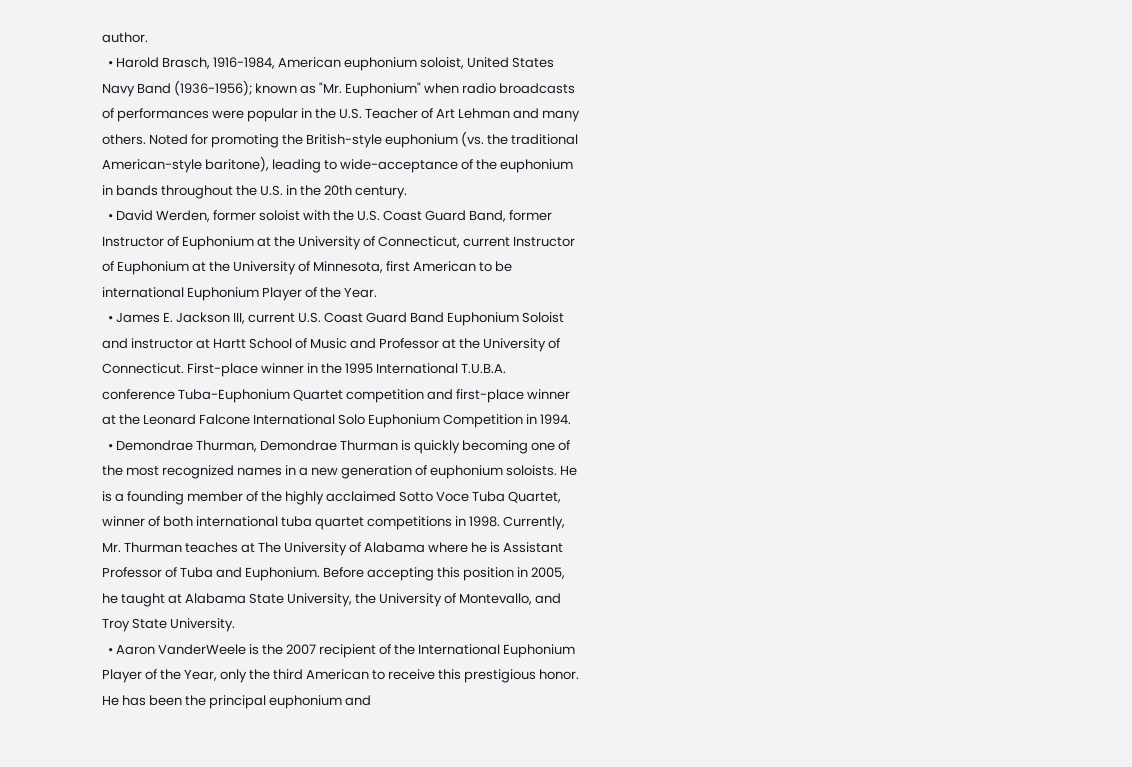author.
  • Harold Brasch, 1916-1984, American euphonium soloist, United States Navy Band (1936-1956); known as "Mr. Euphonium" when radio broadcasts of performances were popular in the U.S. Teacher of Art Lehman and many others. Noted for promoting the British-style euphonium (vs. the traditional American-style baritone), leading to wide-acceptance of the euphonium in bands throughout the U.S. in the 20th century.
  • David Werden, former soloist with the U.S. Coast Guard Band, former Instructor of Euphonium at the University of Connecticut, current Instructor of Euphonium at the University of Minnesota, first American to be international Euphonium Player of the Year.
  • James E. Jackson III, current U.S. Coast Guard Band Euphonium Soloist and instructor at Hartt School of Music and Professor at the University of Connecticut. First-place winner in the 1995 International T.U.B.A. conference Tuba-Euphonium Quartet competition and first-place winner at the Leonard Falcone International Solo Euphonium Competition in 1994.
  • Demondrae Thurman, Demondrae Thurman is quickly becoming one of the most recognized names in a new generation of euphonium soloists. He is a founding member of the highly acclaimed Sotto Voce Tuba Quartet, winner of both international tuba quartet competitions in 1998. Currently, Mr. Thurman teaches at The University of Alabama where he is Assistant Professor of Tuba and Euphonium. Before accepting this position in 2005, he taught at Alabama State University, the University of Montevallo, and Troy State University.
  • Aaron VanderWeele is the 2007 recipient of the International Euphonium Player of the Year, only the third American to receive this prestigious honor. He has been the principal euphonium and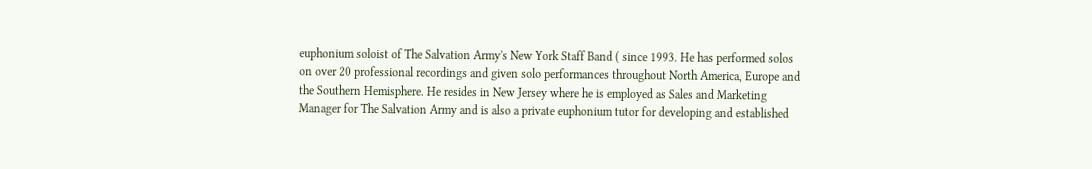euphonium soloist of The Salvation Army's New York Staff Band ( since 1993. He has performed solos on over 20 professional recordings and given solo performances throughout North America, Europe and the Southern Hemisphere. He resides in New Jersey where he is employed as Sales and Marketing Manager for The Salvation Army and is also a private euphonium tutor for developing and established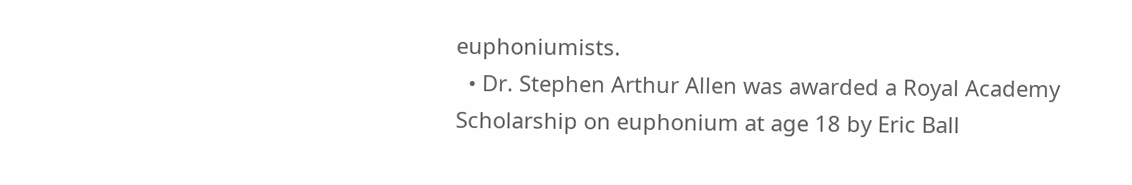euphoniumists.
  • Dr. Stephen Arthur Allen was awarded a Royal Academy Scholarship on euphonium at age 18 by Eric Ball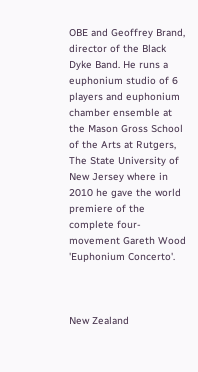OBE and Geoffrey Brand, director of the Black Dyke Band. He runs a euphonium studio of 6 players and euphonium chamber ensemble at the Mason Gross School of the Arts at Rutgers, The State University of New Jersey where in 2010 he gave the world premiere of the complete four-movement Gareth Wood 'Euphonium Concerto'.



New Zealand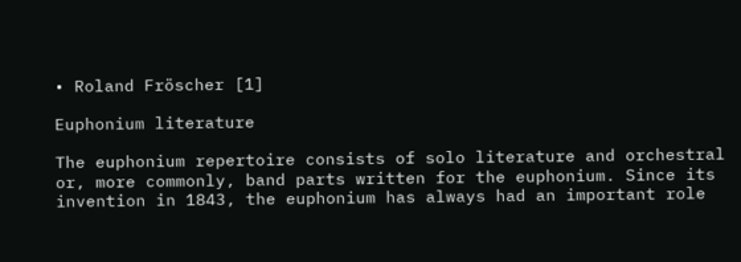• Roland Fröscher [1]

Euphonium literature

The euphonium repertoire consists of solo literature and orchestral or, more commonly, band parts written for the euphonium. Since its invention in 1843, the euphonium has always had an important role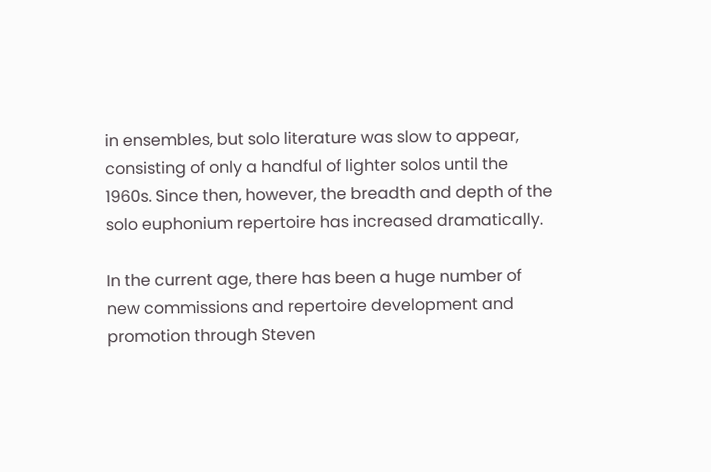in ensembles, but solo literature was slow to appear, consisting of only a handful of lighter solos until the 1960s. Since then, however, the breadth and depth of the solo euphonium repertoire has increased dramatically.

In the current age, there has been a huge number of new commissions and repertoire development and promotion through Steven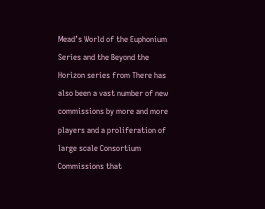Mead’s World of the Euphonium Series and the Beyond the Horizon series from There has also been a vast number of new commissions by more and more players and a proliferation of large scale Consortium Commissions that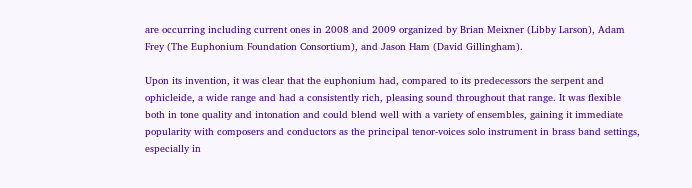are occurring including current ones in 2008 and 2009 organized by Brian Meixner (Libby Larson), Adam Frey (The Euphonium Foundation Consortium), and Jason Ham (David Gillingham).

Upon its invention, it was clear that the euphonium had, compared to its predecessors the serpent and ophicleide, a wide range and had a consistently rich, pleasing sound throughout that range. It was flexible both in tone quality and intonation and could blend well with a variety of ensembles, gaining it immediate popularity with composers and conductors as the principal tenor-voices solo instrument in brass band settings, especially in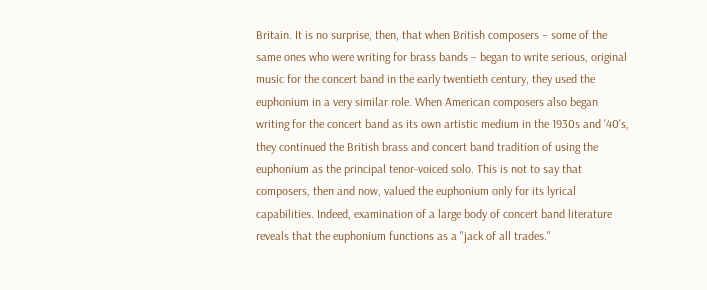Britain. It is no surprise, then, that when British composers – some of the same ones who were writing for brass bands – began to write serious, original music for the concert band in the early twentieth century, they used the euphonium in a very similar role. When American composers also began writing for the concert band as its own artistic medium in the 1930s and '40's, they continued the British brass and concert band tradition of using the euphonium as the principal tenor-voiced solo. This is not to say that composers, then and now, valued the euphonium only for its lyrical capabilities. Indeed, examination of a large body of concert band literature reveals that the euphonium functions as a "jack of all trades."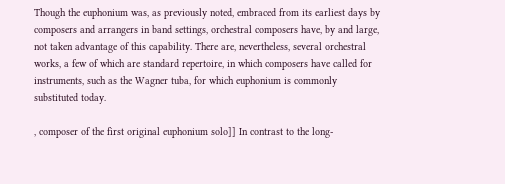Though the euphonium was, as previously noted, embraced from its earliest days by composers and arrangers in band settings, orchestral composers have, by and large, not taken advantage of this capability. There are, nevertheless, several orchestral works, a few of which are standard repertoire, in which composers have called for instruments, such as the Wagner tuba, for which euphonium is commonly substituted today.

, composer of the first original euphonium solo]] In contrast to the long-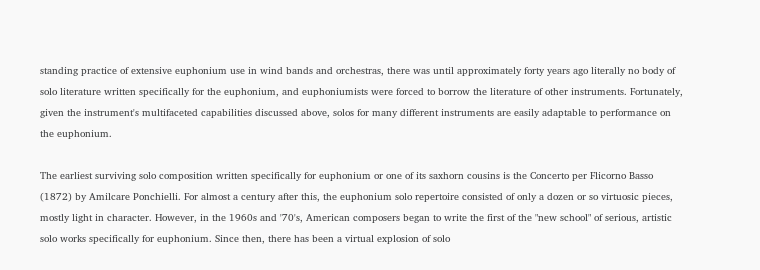standing practice of extensive euphonium use in wind bands and orchestras, there was until approximately forty years ago literally no body of solo literature written specifically for the euphonium, and euphoniumists were forced to borrow the literature of other instruments. Fortunately, given the instrument's multifaceted capabilities discussed above, solos for many different instruments are easily adaptable to performance on the euphonium.

The earliest surviving solo composition written specifically for euphonium or one of its saxhorn cousins is the Concerto per Flicorno Basso (1872) by Amilcare Ponchielli. For almost a century after this, the euphonium solo repertoire consisted of only a dozen or so virtuosic pieces, mostly light in character. However, in the 1960s and '70's, American composers began to write the first of the "new school" of serious, artistic solo works specifically for euphonium. Since then, there has been a virtual explosion of solo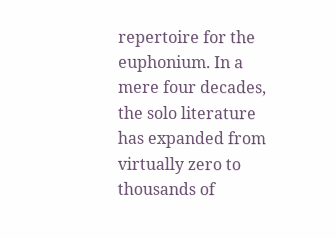repertoire for the euphonium. In a mere four decades, the solo literature has expanded from virtually zero to thousands of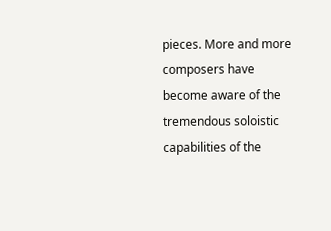pieces. More and more composers have become aware of the tremendous soloistic capabilities of the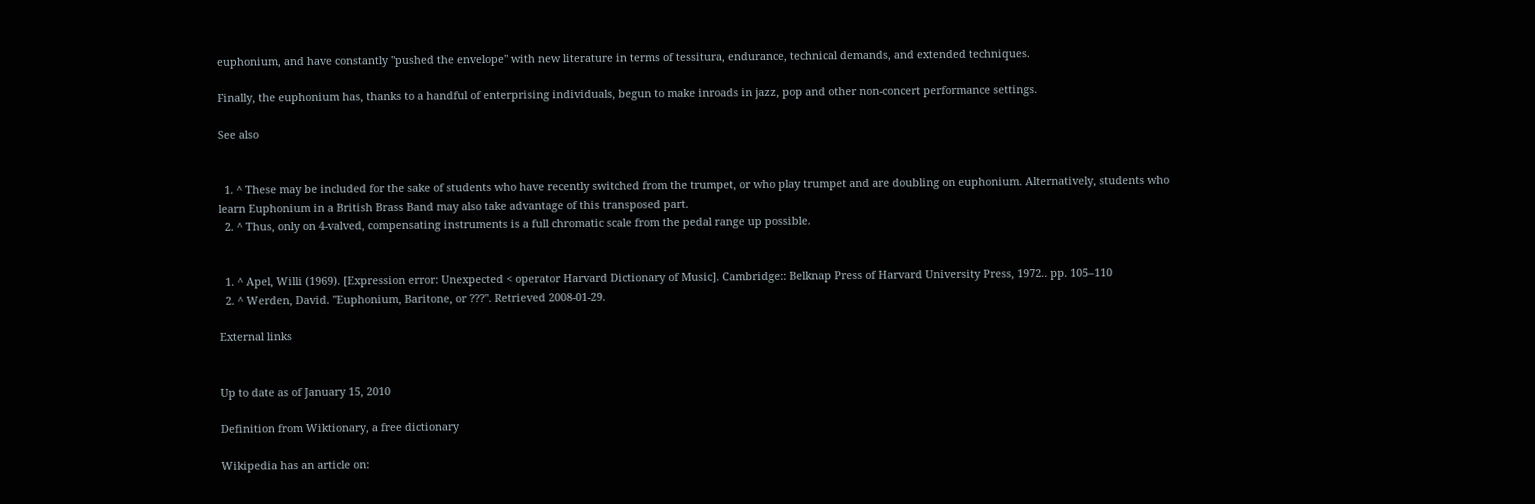euphonium, and have constantly "pushed the envelope" with new literature in terms of tessitura, endurance, technical demands, and extended techniques.

Finally, the euphonium has, thanks to a handful of enterprising individuals, begun to make inroads in jazz, pop and other non-concert performance settings.

See also


  1. ^ These may be included for the sake of students who have recently switched from the trumpet, or who play trumpet and are doubling on euphonium. Alternatively, students who learn Euphonium in a British Brass Band may also take advantage of this transposed part.
  2. ^ Thus, only on 4-valved, compensating instruments is a full chromatic scale from the pedal range up possible.


  1. ^ Apel, Willi (1969). [Expression error: Unexpected < operator Harvard Dictionary of Music]. Cambridge:: Belknap Press of Harvard University Press, 1972.. pp. 105–110
  2. ^ Werden, David. "Euphonium, Baritone, or ???". Retrieved 2008-01-29.

External links


Up to date as of January 15, 2010

Definition from Wiktionary, a free dictionary

Wikipedia has an article on: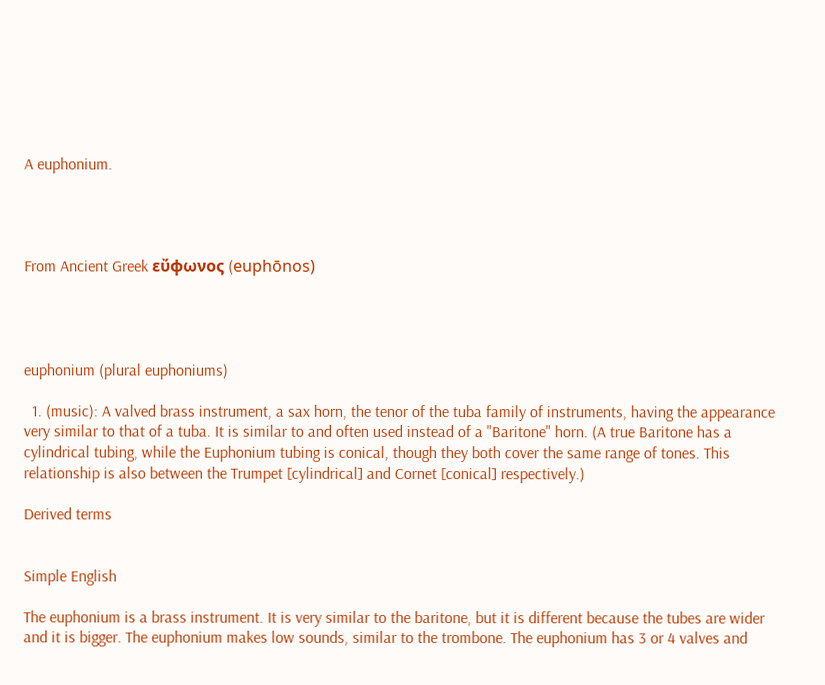A euphonium.




From Ancient Greek εὔφωνος (euphōnos)




euphonium (plural euphoniums)

  1. (music): A valved brass instrument, a sax horn, the tenor of the tuba family of instruments, having the appearance very similar to that of a tuba. It is similar to and often used instead of a "Baritone" horn. (A true Baritone has a cylindrical tubing, while the Euphonium tubing is conical, though they both cover the same range of tones. This relationship is also between the Trumpet [cylindrical] and Cornet [conical] respectively.)

Derived terms


Simple English

The euphonium is a brass instrument. It is very similar to the baritone, but it is different because the tubes are wider and it is bigger. The euphonium makes low sounds, similar to the trombone. The euphonium has 3 or 4 valves and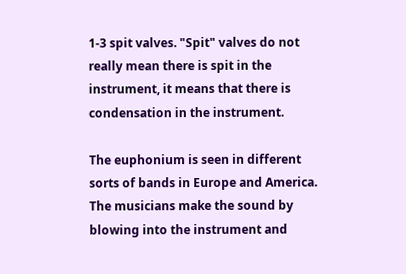1-3 spit valves. "Spit" valves do not really mean there is spit in the instrument, it means that there is condensation in the instrument.

The euphonium is seen in different sorts of bands in Europe and America. The musicians make the sound by blowing into the instrument and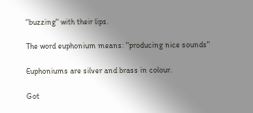"buzzing" with their lips.

The word euphonium means: "producing nice sounds"

Euphoniums are silver and brass in colour.

Got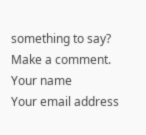something to say? Make a comment.
Your name
Your email address